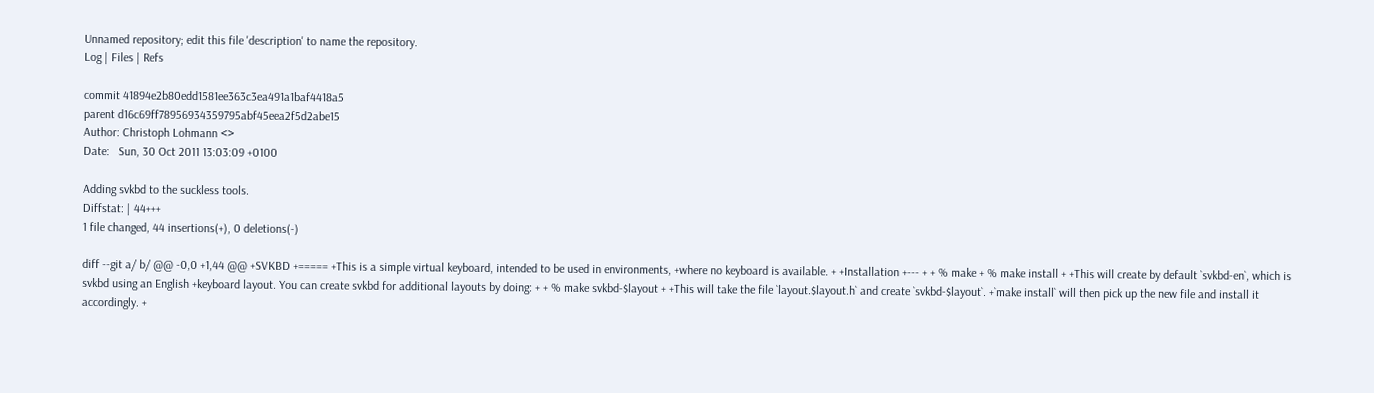Unnamed repository; edit this file 'description' to name the repository.
Log | Files | Refs

commit 41894e2b80edd1581ee363c3ea491a1baf4418a5
parent d16c69ff78956934359795abf45eea2f5d2abe15
Author: Christoph Lohmann <>
Date:   Sun, 30 Oct 2011 13:03:09 +0100

Adding svkbd to the suckless tools.
Diffstat: | 44+++
1 file changed, 44 insertions(+), 0 deletions(-)

diff --git a/ b/ @@ -0,0 +1,44 @@ +SVKBD +===== +This is a simple virtual keyboard, intended to be used in environments, +where no keyboard is available. + +Installation +--- + + % make + % make install + +This will create by default `svkbd-en`, which is svkbd using an English +keyboard layout. You can create svkbd for additional layouts by doing: + + % make svkbd-$layout + +This will take the file `layout.$layout.h` and create `svkbd-$layout`. +`make install` will then pick up the new file and install it accordingly. +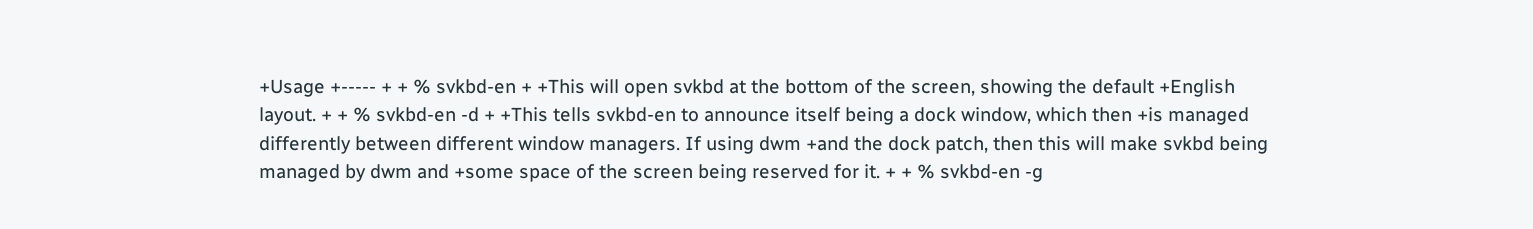+Usage +----- + + % svkbd-en + +This will open svkbd at the bottom of the screen, showing the default +English layout. + + % svkbd-en -d + +This tells svkbd-en to announce itself being a dock window, which then +is managed differently between different window managers. If using dwm +and the dock patch, then this will make svkbd being managed by dwm and +some space of the screen being reserved for it. + + % svkbd-en -g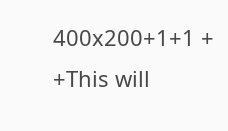400x200+1+1 + +This will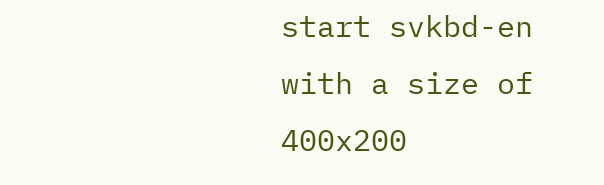start svkbd-en with a size of 400x200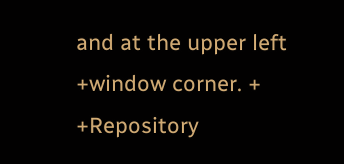and at the upper left +window corner. + +Repository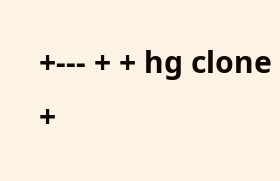+--- + + hg clone +